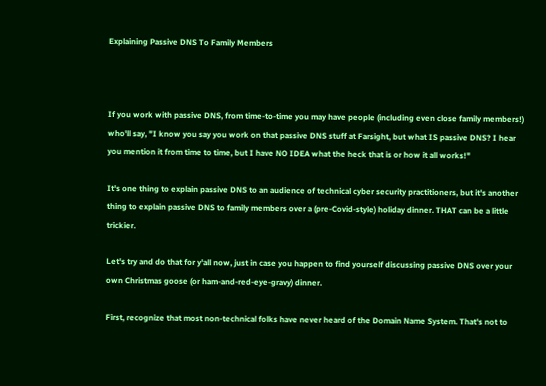Explaining Passive DNS To Family Members



If you work with passive DNS, from time-to-time you may have people (including even close family members!) who'll say, "I know you say you work on that passive DNS stuff at Farsight, but what IS passive DNS? I hear you mention it from time to time, but I have NO IDEA what the heck that is or how it all works!"

It's one thing to explain passive DNS to an audience of technical cyber security practitioners, but it's another thing to explain passive DNS to family members over a (pre-Covid-style) holiday dinner. THAT can be a little trickier.

Let's try and do that for y'all now, just in case you happen to find yourself discussing passive DNS over your own Christmas goose (or ham-and-red-eye-gravy) dinner.

First, recognize that most non-technical folks have never heard of the Domain Name System. That's not to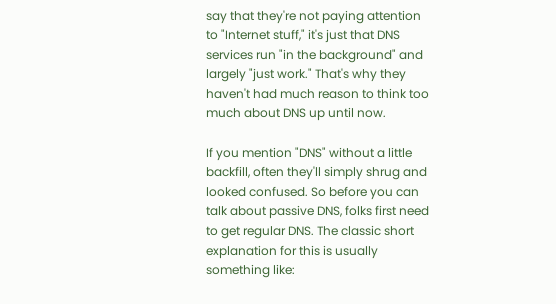say that they're not paying attention to "Internet stuff," it's just that DNS services run "in the background" and largely "just work." That's why they haven't had much reason to think too much about DNS up until now.

If you mention "DNS" without a little backfill, often they'll simply shrug and looked confused. So before you can talk about passive DNS, folks first need to get regular DNS. The classic short explanation for this is usually something like: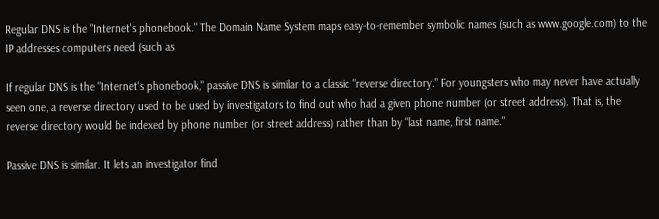Regular DNS is the "Internet's phonebook." The Domain Name System maps easy-to-remember symbolic names (such as www.google.com) to the IP addresses computers need (such as

If regular DNS is the "Internet's phonebook," passive DNS is similar to a classic "reverse directory." For youngsters who may never have actually seen one, a reverse directory used to be used by investigators to find out who had a given phone number (or street address). That is, the reverse directory would be indexed by phone number (or street address) rather than by "last name, first name."

Passive DNS is similar. It lets an investigator find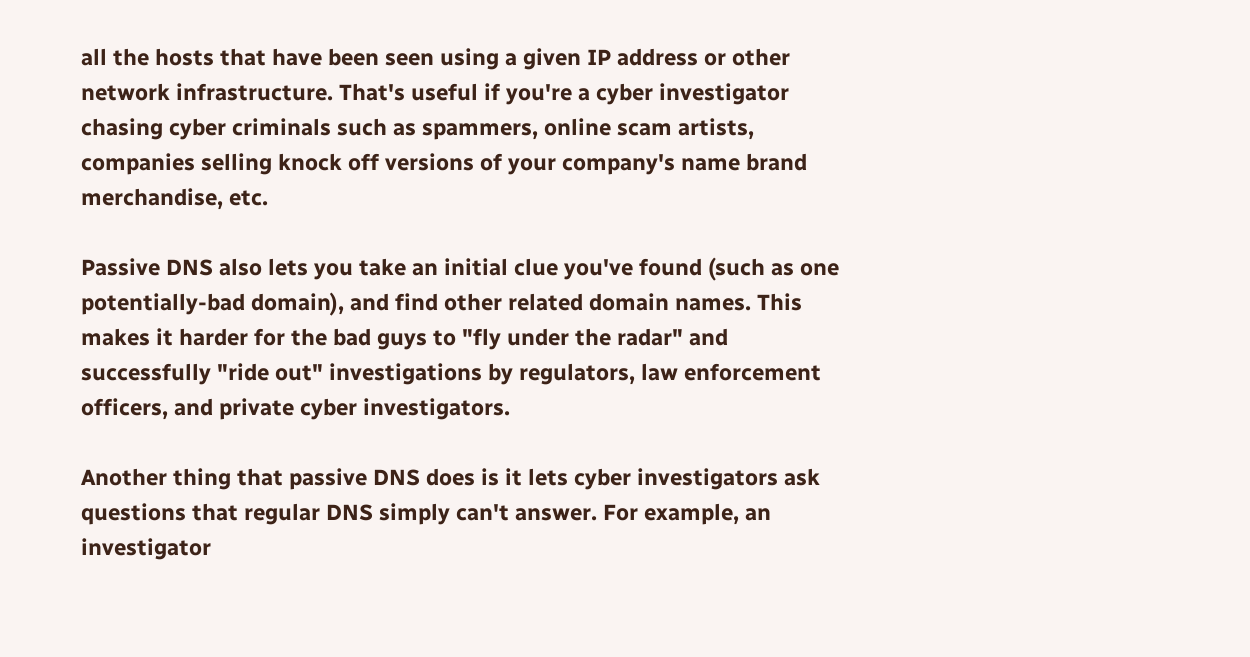all the hosts that have been seen using a given IP address or other network infrastructure. That's useful if you're a cyber investigator chasing cyber criminals such as spammers, online scam artists, companies selling knock off versions of your company's name brand merchandise, etc.

Passive DNS also lets you take an initial clue you've found (such as one potentially-bad domain), and find other related domain names. This makes it harder for the bad guys to "fly under the radar" and successfully "ride out" investigations by regulators, law enforcement officers, and private cyber investigators.

Another thing that passive DNS does is it lets cyber investigators ask questions that regular DNS simply can't answer. For example, an investigator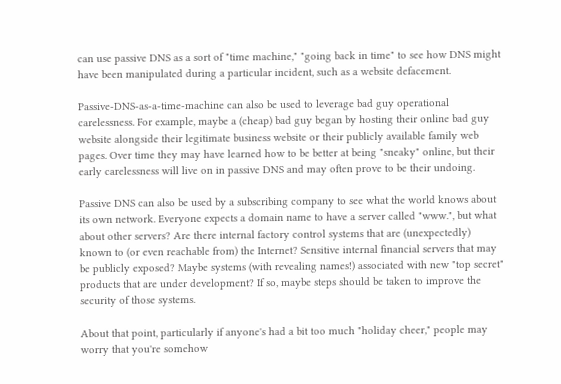can use passive DNS as a sort of "time machine," "going back in time" to see how DNS might have been manipulated during a particular incident, such as a website defacement.

Passive-DNS-as-a-time-machine can also be used to leverage bad guy operational carelessness. For example, maybe a (cheap) bad guy began by hosting their online bad guy website alongside their legitimate business website or their publicly available family web pages. Over time they may have learned how to be better at being "sneaky" online, but their early carelessness will live on in passive DNS and may often prove to be their undoing.

Passive DNS can also be used by a subscribing company to see what the world knows about its own network. Everyone expects a domain name to have a server called "www.", but what about other servers? Are there internal factory control systems that are (unexpectedly) known to (or even reachable from) the Internet? Sensitive internal financial servers that may be publicly exposed? Maybe systems (with revealing names!) associated with new "top secret" products that are under development? If so, maybe steps should be taken to improve the security of those systems.

About that point, particularly if anyone's had a bit too much "holiday cheer," people may worry that you're somehow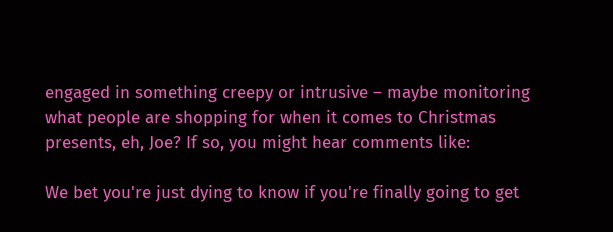engaged in something creepy or intrusive – maybe monitoring what people are shopping for when it comes to Christmas presents, eh, Joe? If so, you might hear comments like:

We bet you're just dying to know if you're finally going to get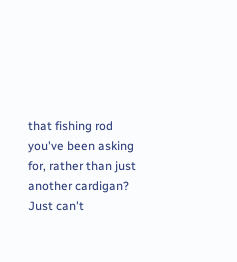that fishing rod you've been asking for, rather than just another cardigan? Just can't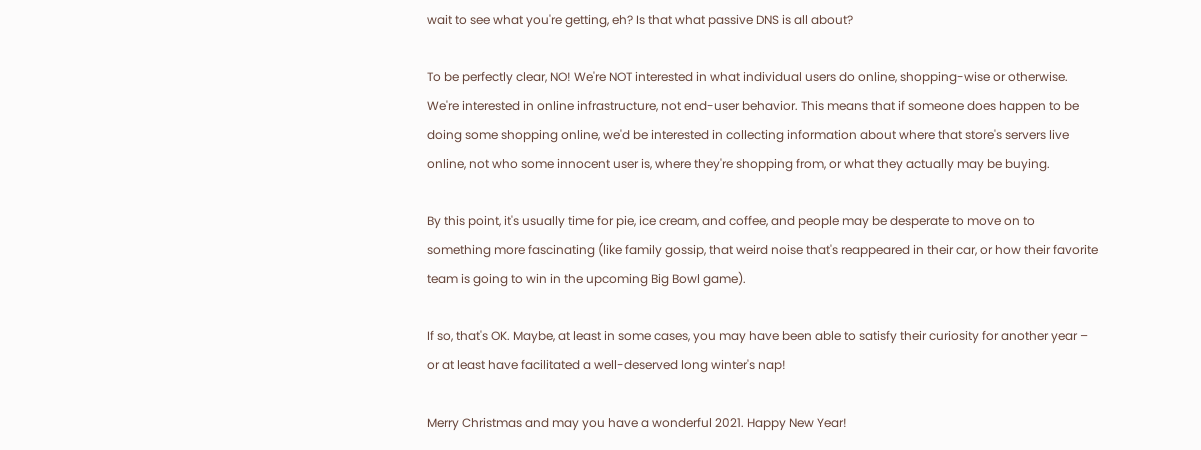wait to see what you're getting, eh? Is that what passive DNS is all about?

To be perfectly clear, NO! We're NOT interested in what individual users do online, shopping-wise or otherwise. We're interested in online infrastructure, not end-user behavior. This means that if someone does happen to be doing some shopping online, we'd be interested in collecting information about where that store's servers live online, not who some innocent user is, where they're shopping from, or what they actually may be buying.

By this point, it's usually time for pie, ice cream, and coffee, and people may be desperate to move on to something more fascinating (like family gossip, that weird noise that's reappeared in their car, or how their favorite team is going to win in the upcoming Big Bowl game).

If so, that's OK. Maybe, at least in some cases, you may have been able to satisfy their curiosity for another year – or at least have facilitated a well-deserved long winter's nap!

Merry Christmas and may you have a wonderful 2021. Happy New Year!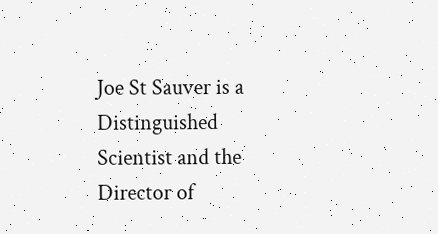Joe St Sauver is a Distinguished Scientist and the Director of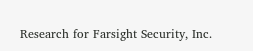Research for Farsight Security, Inc.